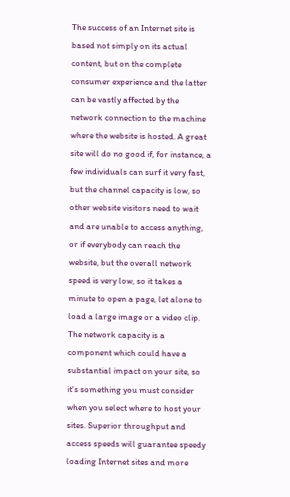The success of an Internet site is based not simply on its actual content, but on the complete consumer experience and the latter can be vastly affected by the network connection to the machine where the website is hosted. A great site will do no good if, for instance, a few individuals can surf it very fast, but the channel capacity is low, so other website visitors need to wait and are unable to access anything, or if everybody can reach the website, but the overall network speed is very low, so it takes a minute to open a page, let alone to load a large image or a video clip. The network capacity is a component which could have a substantial impact on your site, so it's something you must consider when you select where to host your sites. Superior throughput and access speeds will guarantee speedy loading Internet sites and more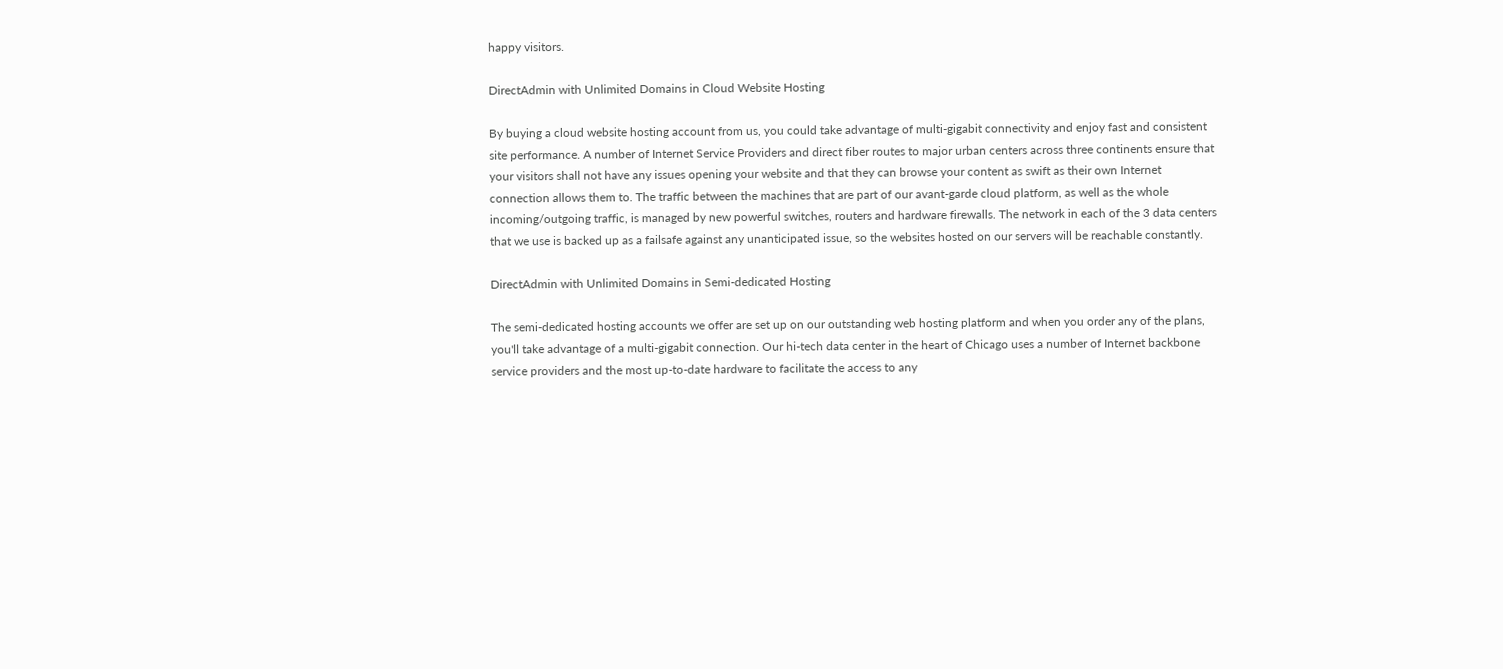happy visitors.

DirectAdmin with Unlimited Domains in Cloud Website Hosting

By buying a cloud website hosting account from us, you could take advantage of multi-gigabit connectivity and enjoy fast and consistent site performance. A number of Internet Service Providers and direct fiber routes to major urban centers across three continents ensure that your visitors shall not have any issues opening your website and that they can browse your content as swift as their own Internet connection allows them to. The traffic between the machines that are part of our avant-garde cloud platform, as well as the whole incoming/outgoing traffic, is managed by new powerful switches, routers and hardware firewalls. The network in each of the 3 data centers that we use is backed up as a failsafe against any unanticipated issue, so the websites hosted on our servers will be reachable constantly.

DirectAdmin with Unlimited Domains in Semi-dedicated Hosting

The semi-dedicated hosting accounts we offer are set up on our outstanding web hosting platform and when you order any of the plans, you'll take advantage of a multi-gigabit connection. Our hi-tech data center in the heart of Chicago uses a number of Internet backbone service providers and the most up-to-date hardware to facilitate the access to any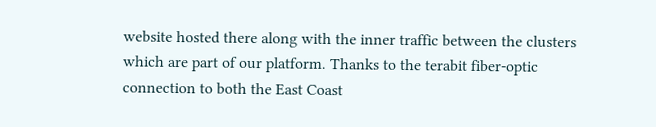website hosted there along with the inner traffic between the clusters which are part of our platform. Thanks to the terabit fiber-optic connection to both the East Coast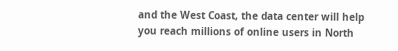and the West Coast, the data center will help you reach millions of online users in North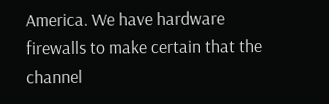America. We have hardware firewalls to make certain that the channel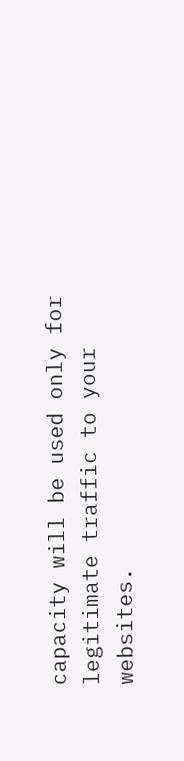capacity will be used only for legitimate traffic to your websites.